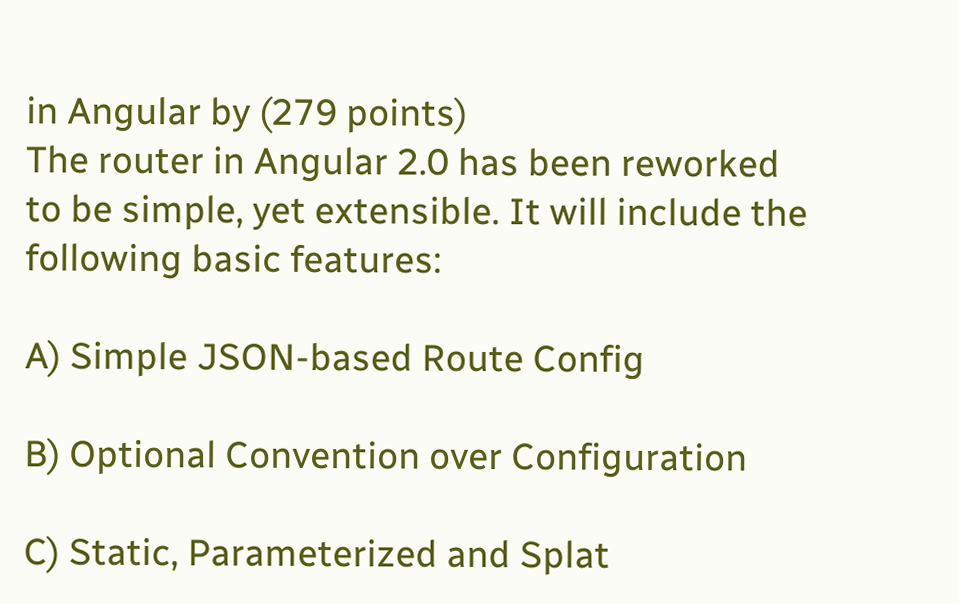in Angular by (279 points)
The router in Angular 2.0 has been reworked to be simple, yet extensible. It will include the following basic features:

A) Simple JSON-based Route Config

B) Optional Convention over Configuration

C) Static, Parameterized and Splat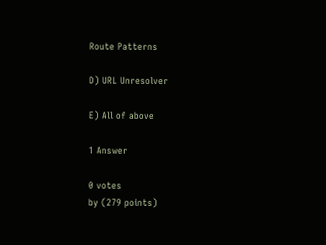Route Patterns

D) URL Unresolver

E) All of above

1 Answer

0 votes
by (279 points)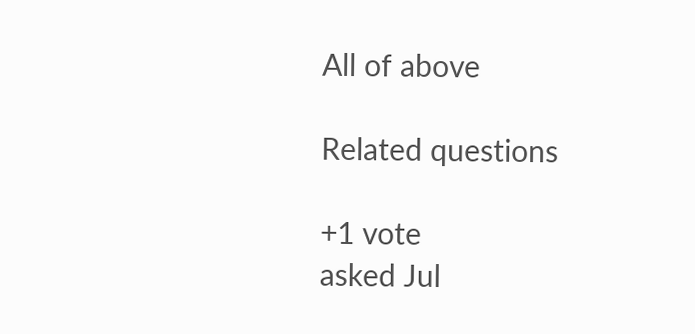All of above

Related questions

+1 vote
asked Jul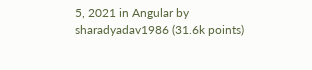5, 2021 in Angular by sharadyadav1986 (31.6k points)